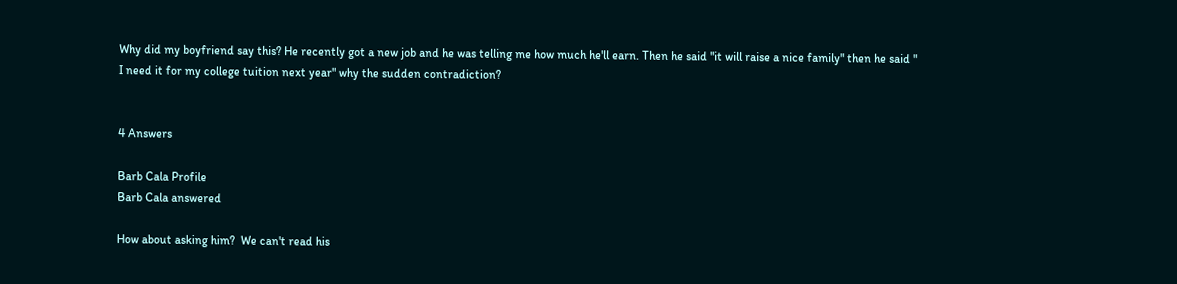Why did my boyfriend say this? He recently got a new job and he was telling me how much he'll earn. Then he said "it will raise a nice family" then he said " I need it for my college tuition next year" why the sudden contradiction?


4 Answers

Barb Cala Profile
Barb Cala answered

How about asking him?  We can't read his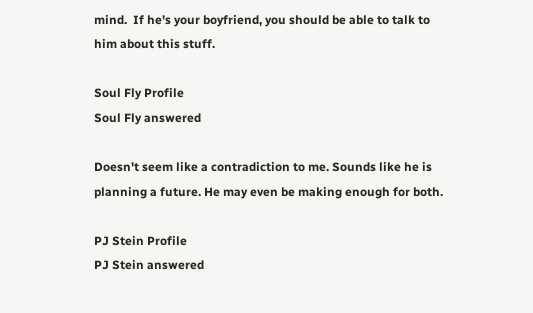mind.  If he's your boyfriend, you should be able to talk to him about this stuff.

Soul Fly Profile
Soul Fly answered

Doesn't seem like a contradiction to me. Sounds like he is planning a future. He may even be making enough for both.

PJ Stein Profile
PJ Stein answered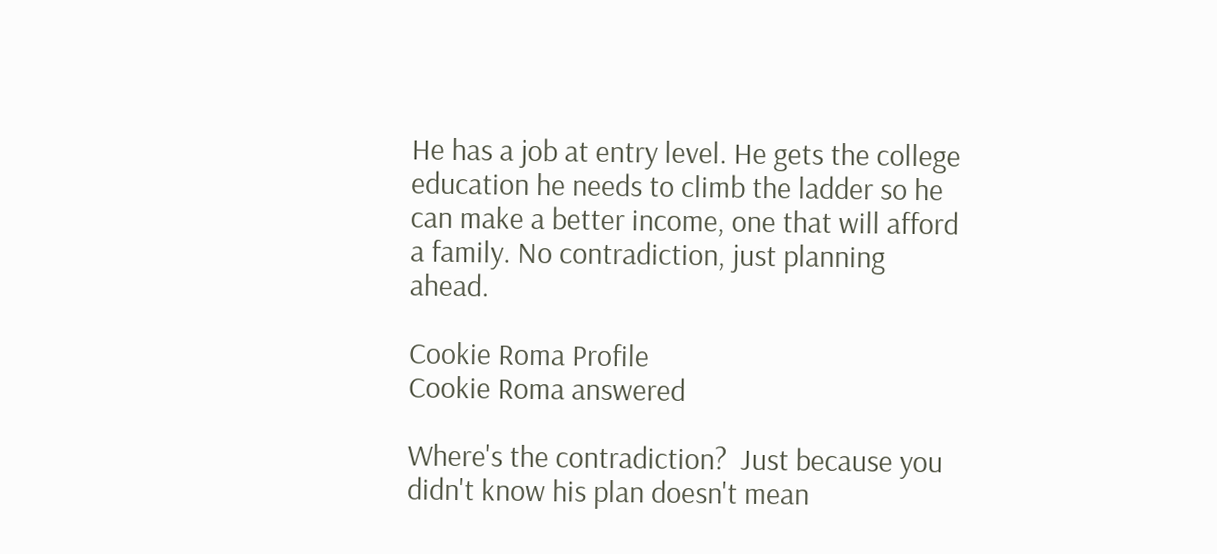He has a job at entry level. He gets the college education he needs to climb the ladder so he can make a better income, one that will afford a family. No contradiction, just planning ahead.

Cookie Roma Profile
Cookie Roma answered

Where's the contradiction?  Just because you didn't know his plan doesn't mean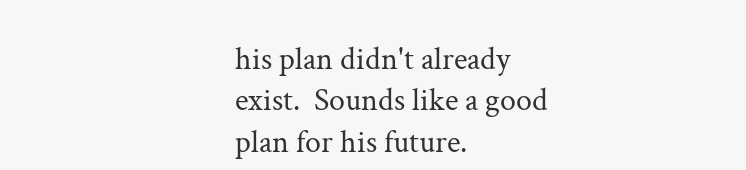his plan didn't already exist.  Sounds like a good plan for his future.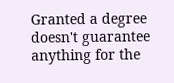Granted a degree doesn't guarantee anything for the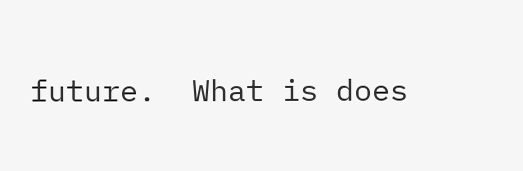future.  What is does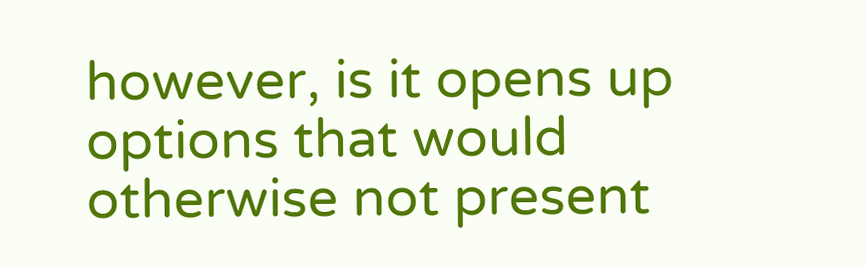however, is it opens up options that would otherwise not present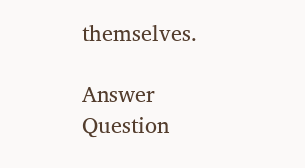themselves.

Answer Question